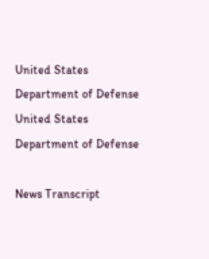United States Department of Defense United States Department of Defense

News Transcript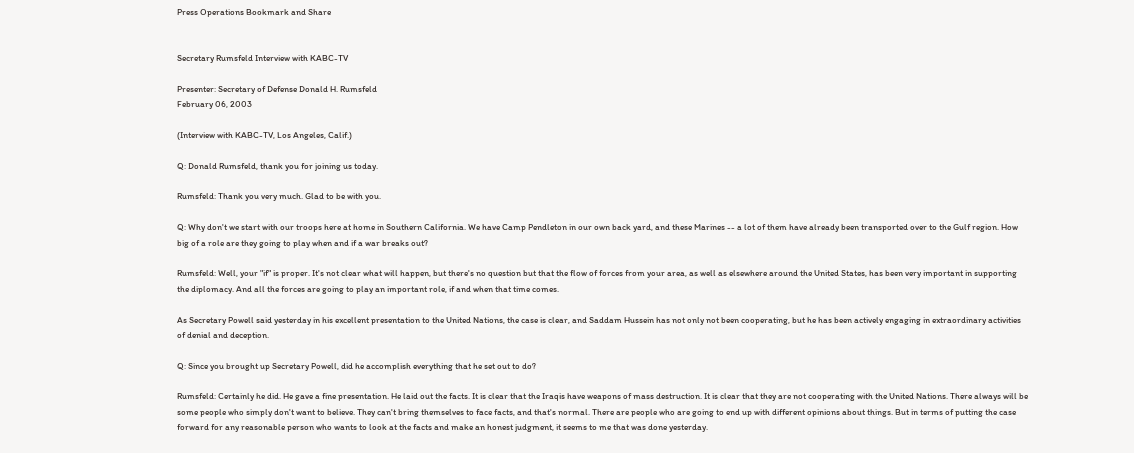Press Operations Bookmark and Share


Secretary Rumsfeld Interview with KABC-TV

Presenter: Secretary of Defense Donald H. Rumsfeld
February 06, 2003

(Interview with KABC-TV, Los Angeles, Calif.)

Q: Donald Rumsfeld, thank you for joining us today.

Rumsfeld: Thank you very much. Glad to be with you.

Q: Why don't we start with our troops here at home in Southern California. We have Camp Pendleton in our own back yard, and these Marines -- a lot of them have already been transported over to the Gulf region. How big of a role are they going to play when and if a war breaks out?

Rumsfeld: Well, your "if" is proper. It's not clear what will happen, but there's no question but that the flow of forces from your area, as well as elsewhere around the United States, has been very important in supporting the diplomacy. And all the forces are going to play an important role, if and when that time comes.

As Secretary Powell said yesterday in his excellent presentation to the United Nations, the case is clear, and Saddam Hussein has not only not been cooperating, but he has been actively engaging in extraordinary activities of denial and deception.

Q: Since you brought up Secretary Powell, did he accomplish everything that he set out to do?

Rumsfeld: Certainly he did. He gave a fine presentation. He laid out the facts. It is clear that the Iraqis have weapons of mass destruction. It is clear that they are not cooperating with the United Nations. There always will be some people who simply don't want to believe. They can't bring themselves to face facts, and that's normal. There are people who are going to end up with different opinions about things. But in terms of putting the case forward for any reasonable person who wants to look at the facts and make an honest judgment, it seems to me that was done yesterday.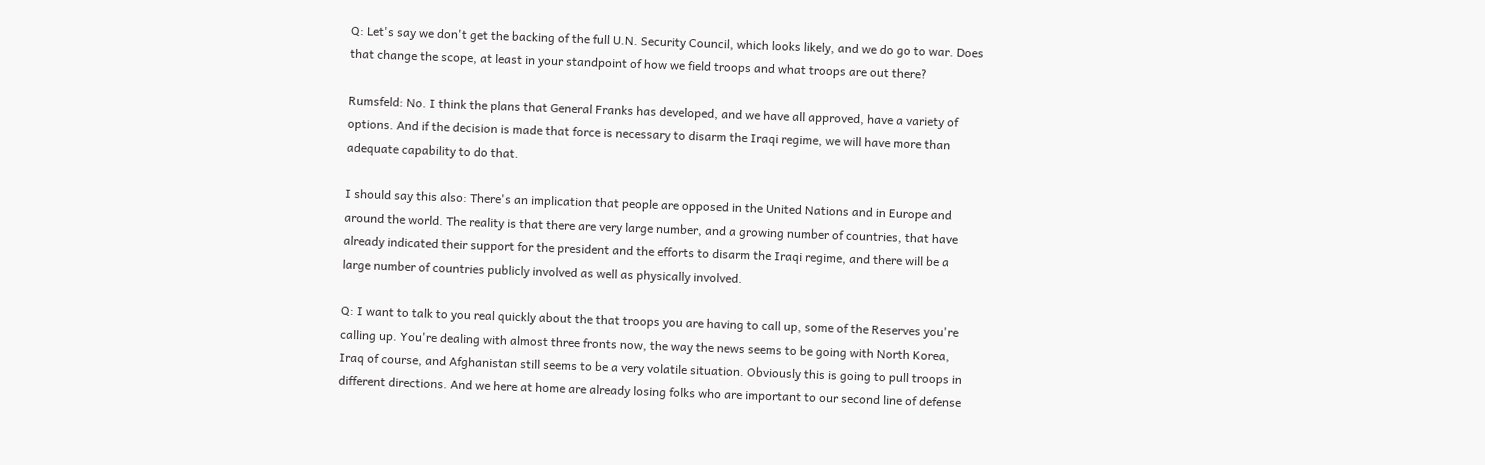Q: Let's say we don't get the backing of the full U.N. Security Council, which looks likely, and we do go to war. Does that change the scope, at least in your standpoint of how we field troops and what troops are out there?

Rumsfeld: No. I think the plans that General Franks has developed, and we have all approved, have a variety of options. And if the decision is made that force is necessary to disarm the Iraqi regime, we will have more than adequate capability to do that.

I should say this also: There's an implication that people are opposed in the United Nations and in Europe and around the world. The reality is that there are very large number, and a growing number of countries, that have already indicated their support for the president and the efforts to disarm the Iraqi regime, and there will be a large number of countries publicly involved as well as physically involved.

Q: I want to talk to you real quickly about the that troops you are having to call up, some of the Reserves you're calling up. You're dealing with almost three fronts now, the way the news seems to be going with North Korea, Iraq of course, and Afghanistan still seems to be a very volatile situation. Obviously this is going to pull troops in different directions. And we here at home are already losing folks who are important to our second line of defense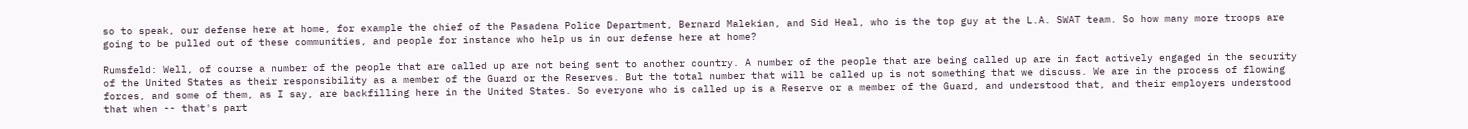so to speak, our defense here at home, for example the chief of the Pasadena Police Department, Bernard Malekian, and Sid Heal, who is the top guy at the L.A. SWAT team. So how many more troops are going to be pulled out of these communities, and people for instance who help us in our defense here at home?

Rumsfeld: Well, of course a number of the people that are called up are not being sent to another country. A number of the people that are being called up are in fact actively engaged in the security of the United States as their responsibility as a member of the Guard or the Reserves. But the total number that will be called up is not something that we discuss. We are in the process of flowing forces, and some of them, as I say, are backfilling here in the United States. So everyone who is called up is a Reserve or a member of the Guard, and understood that, and their employers understood that when -- that's part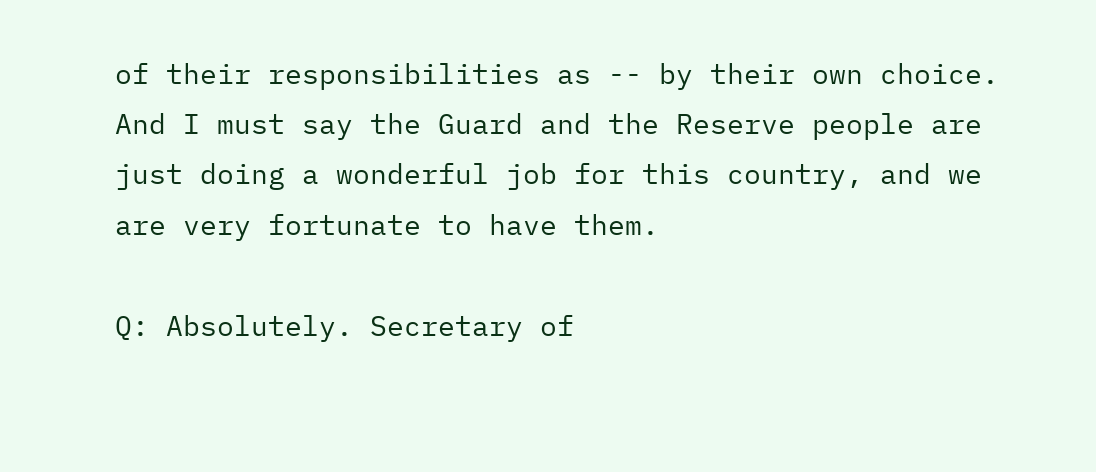of their responsibilities as -- by their own choice. And I must say the Guard and the Reserve people are just doing a wonderful job for this country, and we are very fortunate to have them.

Q: Absolutely. Secretary of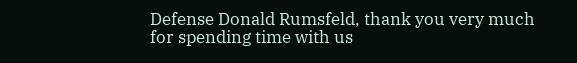Defense Donald Rumsfeld, thank you very much for spending time with us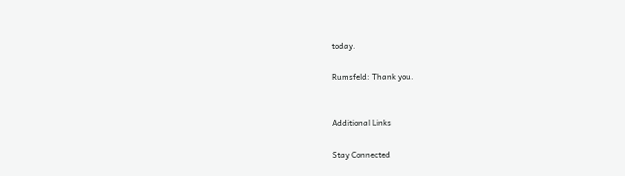today.

Rumsfeld: Thank you.


Additional Links

Stay Connected